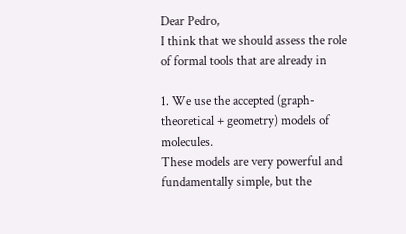Dear Pedro,
I think that we should assess the role of formal tools that are already in

1. We use the accepted (graph-theoretical + geometry) models of molecules.
These models are very powerful and fundamentally simple, but the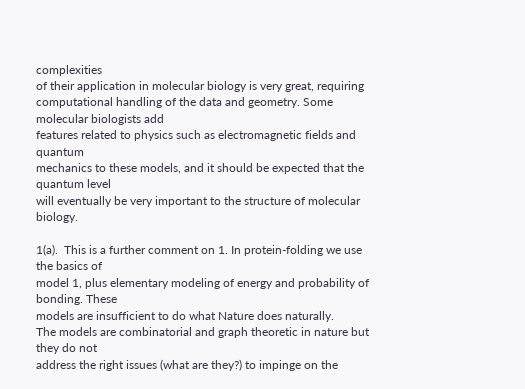complexities
of their application in molecular biology is very great, requiring
computational handling of the data and geometry. Some molecular biologists add
features related to physics such as electromagnetic fields and quantum
mechanics to these models, and it should be expected that the quantum level
will eventually be very important to the structure of molecular biology.

1(a).  This is a further comment on 1. In protein-folding we use the basics of
model 1, plus elementary modeling of energy and probability of bonding. These
models are insufficient to do what Nature does naturally.
The models are combinatorial and graph theoretic in nature but they do not
address the right issues (what are they?) to impinge on the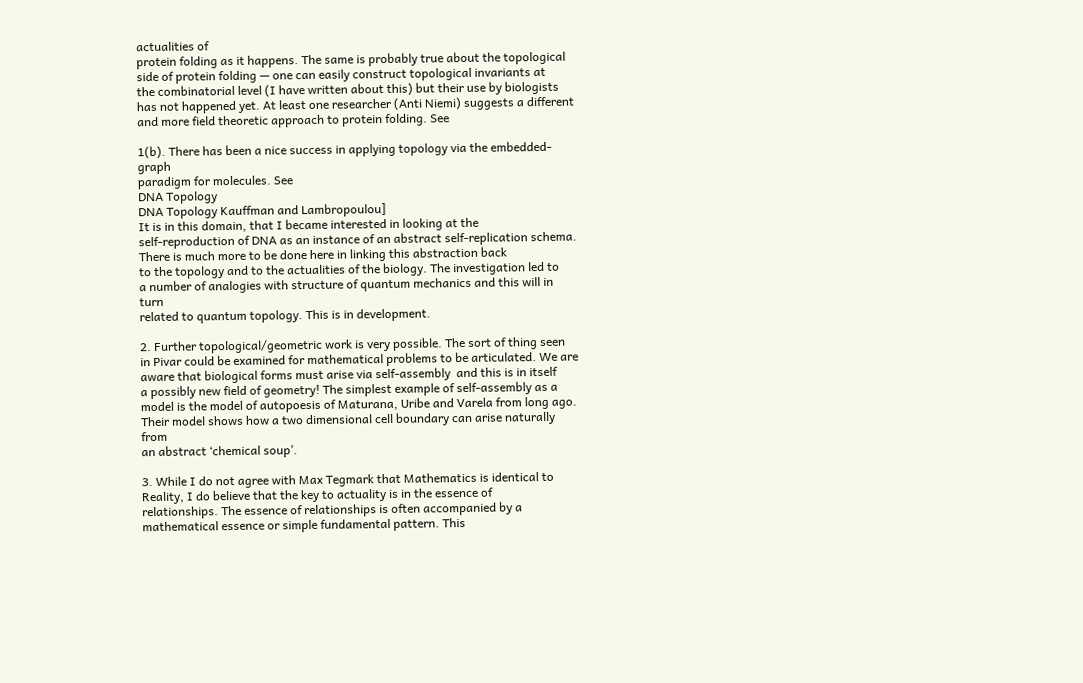actualities of
protein folding as it happens. The same is probably true about the topological
side of protein folding — one can easily construct topological invariants at
the combinatorial level (I have written about this) but their use by biologists
has not happened yet. At least one researcher (Anti Niemi) suggests a different
and more field theoretic approach to protein folding. See

1(b). There has been a nice success in applying topology via the embedded-graph
paradigm for molecules. See
DNA Topology
DNA Topology Kauffman and Lambropoulou]
It is in this domain, that I became interested in looking at the
self-reproduction of DNA as an instance of an abstract self-replication schema.
There is much more to be done here in linking this abstraction back
to the topology and to the actualities of the biology. The investigation led to
a number of analogies with structure of quantum mechanics and this will in turn
related to quantum topology. This is in development.

2. Further topological/geometric work is very possible. The sort of thing seen
in Pivar could be examined for mathematical problems to be articulated. We are
aware that biological forms must arise via self-assembly  and this is in itself
a possibly new field of geometry! The simplest example of self-assembly as a
model is the model of autopoesis of Maturana, Uribe and Varela from long ago.
Their model shows how a two dimensional cell boundary can arise naturally from
an abstract ‘chemical soup’.

3. While I do not agree with Max Tegmark that Mathematics is identical to
Reality, I do believe that the key to actuality is in the essence of
relationships. The essence of relationships is often accompanied by a
mathematical essence or simple fundamental pattern. This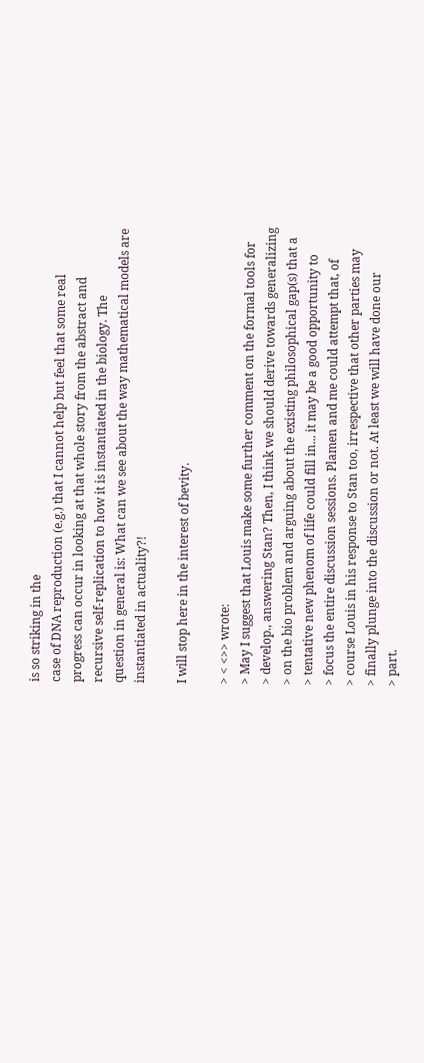is so striking in the
case of DNA reproduction (e.g.) that I cannot help but feel that some real
progress can occur in looking at that whole story from the abstract and
recursive self-replication to how it is instantiated in the biology. The
question in general is: What can we see about the way mathematical models are
instantiated in actuality?!

I will stop here in the interest of bevity.

> < <>> wrote:
> May I suggest that Louis make some further comment on the formal tools for
> develop., answering Stan? Then, I think we should derive towards generalizing
> on the bio problem and arguing about the existing philosophical gap(s) that a
> tentative new phenom of life could fill in... it may be a good opportunity to
> focus the entire discussion sessions. Plamen and me could attempt that, of
> course Louis in his response to Stan too, irrespective that other parties may
> finally plunge into the discussion or not. At least we will have done our
> part.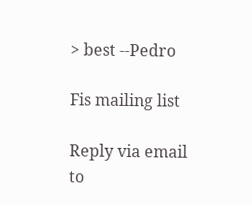> best --Pedro

Fis mailing list

Reply via email to